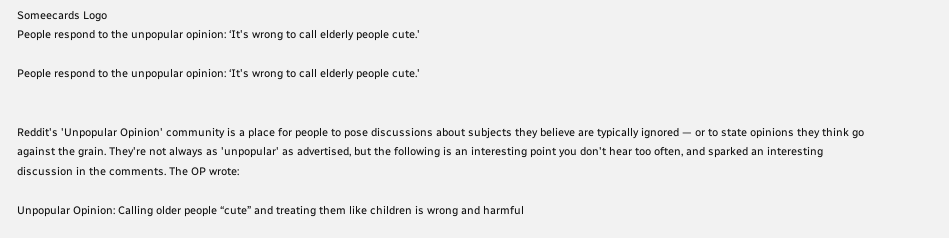Someecards Logo
People respond to the unpopular opinion: ‘It's wrong to call elderly people cute.'

People respond to the unpopular opinion: ‘It's wrong to call elderly people cute.'


Reddit's 'Unpopular Opinion' community is a place for people to pose discussions about subjects they believe are typically ignored — or to state opinions they think go against the grain. They're not always as 'unpopular' as advertised, but the following is an interesting point you don't hear too often, and sparked an interesting discussion in the comments. The OP wrote:

Unpopular Opinion: Calling older people “cute” and treating them like children is wrong and harmful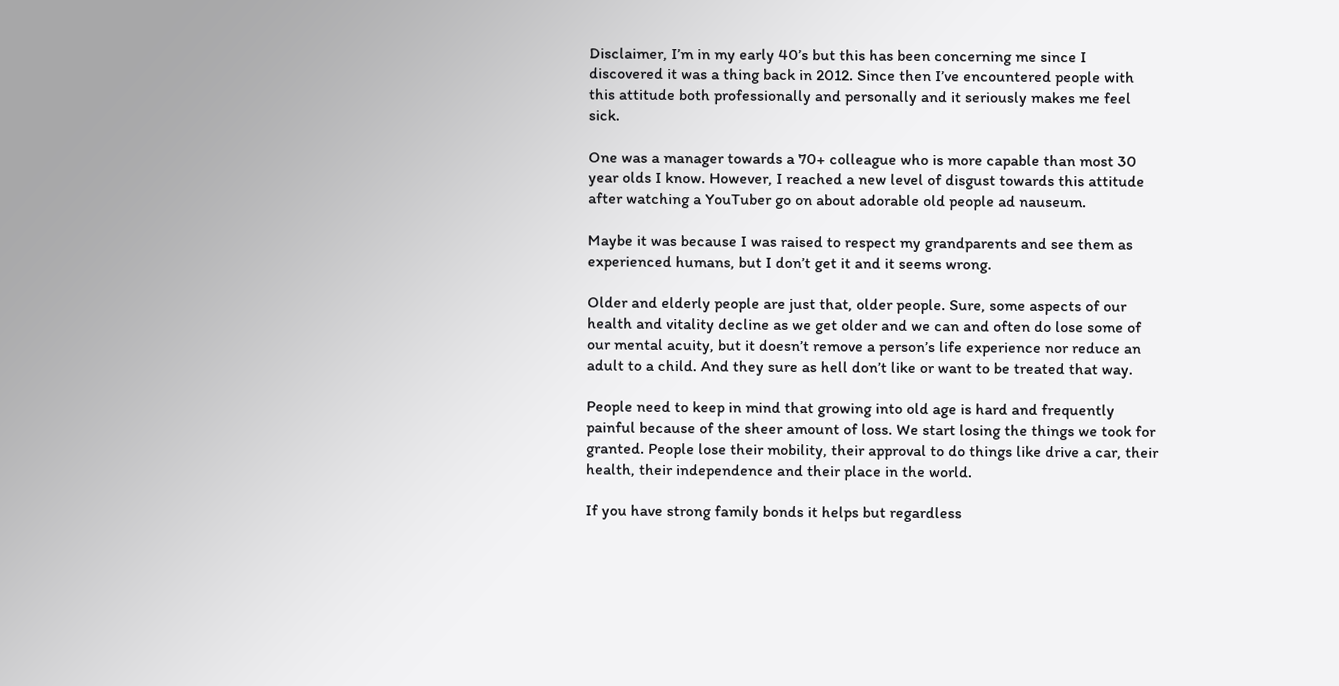Disclaimer, I’m in my early 40’s but this has been concerning me since I discovered it was a thing back in 2012. Since then I’ve encountered people with this attitude both professionally and personally and it seriously makes me feel sick.

One was a manager towards a 70+ colleague who is more capable than most 30 year olds I know. However, I reached a new level of disgust towards this attitude after watching a YouTuber go on about adorable old people ad nauseum.

Maybe it was because I was raised to respect my grandparents and see them as experienced humans, but I don’t get it and it seems wrong.

Older and elderly people are just that, older people. Sure, some aspects of our health and vitality decline as we get older and we can and often do lose some of our mental acuity, but it doesn’t remove a person’s life experience nor reduce an adult to a child. And they sure as hell don’t like or want to be treated that way.

People need to keep in mind that growing into old age is hard and frequently painful because of the sheer amount of loss. We start losing the things we took for granted. People lose their mobility, their approval to do things like drive a car, their health, their independence and their place in the world.

If you have strong family bonds it helps but regardless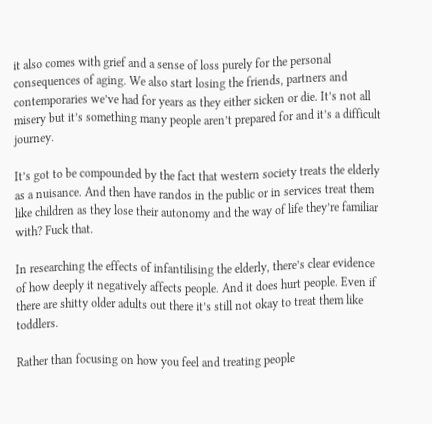it also comes with grief and a sense of loss purely for the personal consequences of aging. We also start losing the friends, partners and contemporaries we’ve had for years as they either sicken or die. It’s not all misery but it’s something many people aren’t prepared for and it’s a difficult journey.

It’s got to be compounded by the fact that western society treats the elderly as a nuisance. And then have randos in the public or in services treat them like children as they lose their autonomy and the way of life they’re familiar with? Fuck that.

In researching the effects of infantilising the elderly, there’s clear evidence of how deeply it negatively affects people. And it does hurt people. Even if there are shitty older adults out there it’s still not okay to treat them like toddlers.

Rather than focusing on how you feel and treating people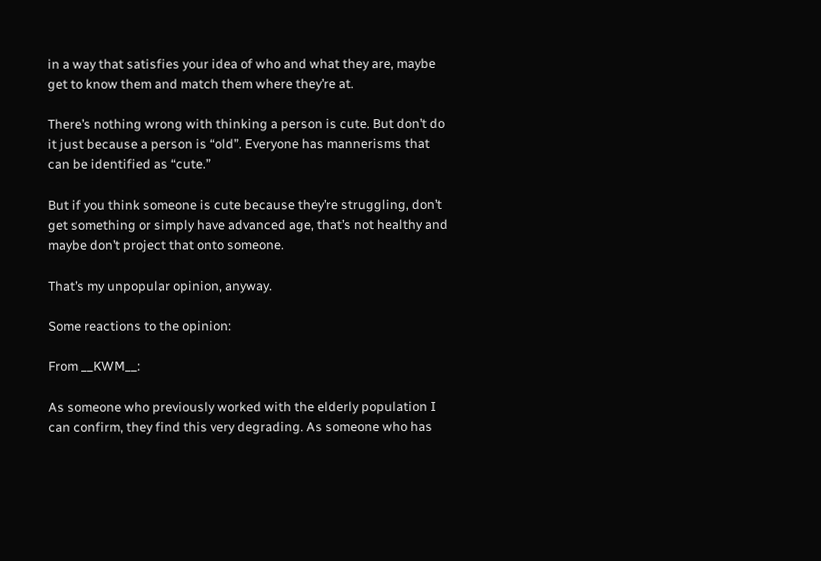in a way that satisfies your idea of who and what they are, maybe get to know them and match them where they’re at.

There’s nothing wrong with thinking a person is cute. But don’t do it just because a person is “old”. Everyone has mannerisms that can be identified as “cute.”

But if you think someone is cute because they’re struggling, don’t get something or simply have advanced age, that’s not healthy and maybe don’t project that onto someone.

That’s my unpopular opinion, anyway.

Some reactions to the opinion:

From __KWM__:

As someone who previously worked with the elderly population I can confirm, they find this very degrading. As someone who has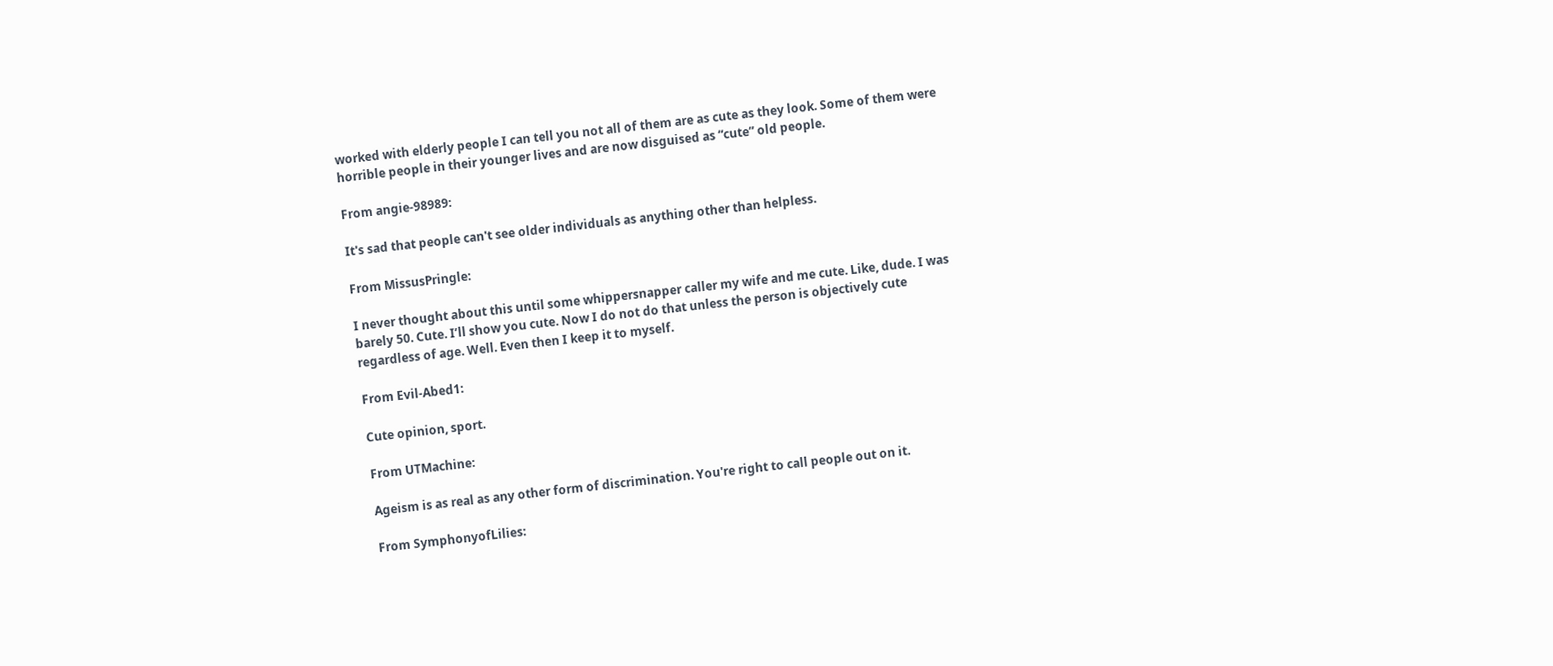worked with elderly people I can tell you not all of them are as cute as they look. Some of them were horrible people in their younger lives and are now disguised as “cute” old people.

From angie-98989:

It's sad that people can't see older individuals as anything other than helpless.

From MissusPringle:

I never thought about this until some whippersnapper caller my wife and me cute. Like, dude. I was barely 50. Cute. I’ll show you cute. Now I do not do that unless the person is objectively cute regardless of age. Well. Even then I keep it to myself.

From Evil-Abed1:

Cute opinion, sport.

From UTMachine:

Ageism is as real as any other form of discrimination. You're right to call people out on it.

From SymphonyofLilies: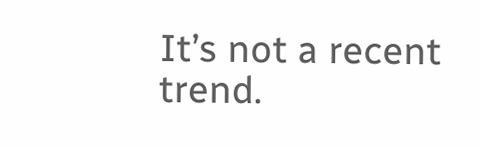It’s not a recent trend.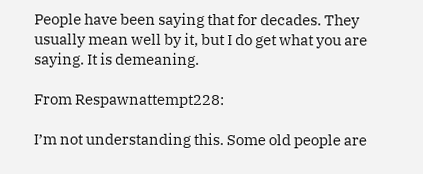People have been saying that for decades. They usually mean well by it, but I do get what you are saying. It is demeaning.

From Respawnattempt228:

I’m not understanding this. Some old people are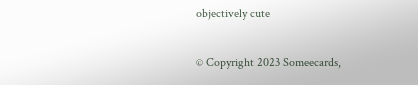objectively cute

© Copyright 2023 Someecards,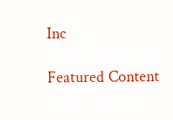Inc

Featured Content